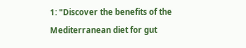1: "Discover the benefits of the Mediterranean diet for gut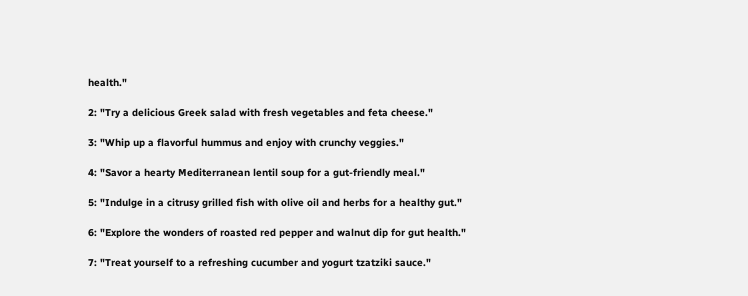health."

2: "Try a delicious Greek salad with fresh vegetables and feta cheese."

3: "Whip up a flavorful hummus and enjoy with crunchy veggies."

4: "Savor a hearty Mediterranean lentil soup for a gut-friendly meal."

5: "Indulge in a citrusy grilled fish with olive oil and herbs for a healthy gut."

6: "Explore the wonders of roasted red pepper and walnut dip for gut health."

7: "Treat yourself to a refreshing cucumber and yogurt tzatziki sauce."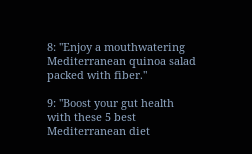8: "Enjoy a mouthwatering Mediterranean quinoa salad packed with fiber."

9: "Boost your gut health with these 5 best Mediterranean diet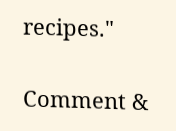recipes."


Comment &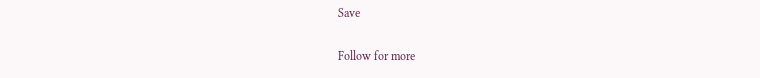Save

Follow for more